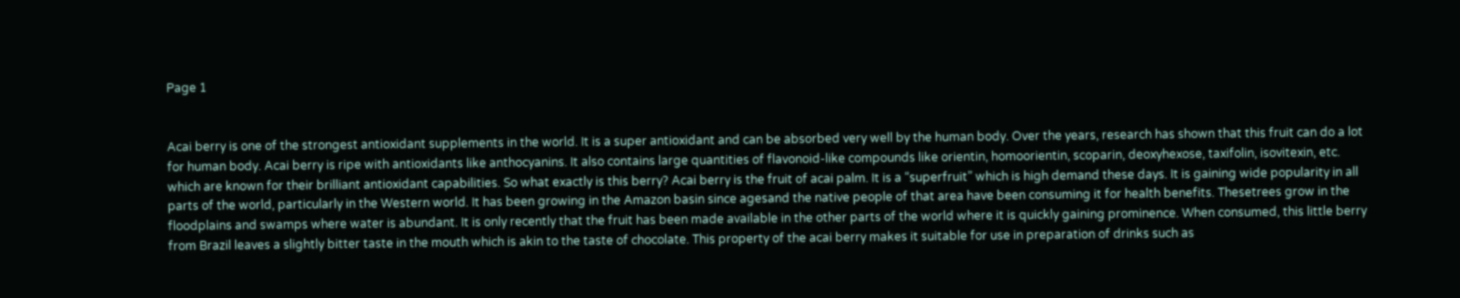Page 1


Acai berry is one of the strongest antioxidant supplements in the world. It is a super antioxidant and can be absorbed very well by the human body. Over the years, research has shown that this fruit can do a lot for human body. Acai berry is ripe with antioxidants like anthocyanins. It also contains large quantities of flavonoid-like compounds like orientin, homoorientin, scoparin, deoxyhexose, taxifolin, isovitexin, etc. which are known for their brilliant antioxidant capabilities. So what exactly is this berry? Acai berry is the fruit of acai palm. It is a “superfruit” which is high demand these days. It is gaining wide popularity in all parts of the world, particularly in the Western world. It has been growing in the Amazon basin since agesand the native people of that area have been consuming it for health benefits. Thesetrees grow in the floodplains and swamps where water is abundant. It is only recently that the fruit has been made available in the other parts of the world where it is quickly gaining prominence. When consumed, this little berry from Brazil leaves a slightly bitter taste in the mouth which is akin to the taste of chocolate. This property of the acai berry makes it suitable for use in preparation of drinks such as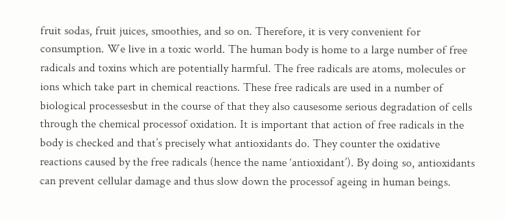fruit sodas, fruit juices, smoothies, and so on. Therefore, it is very convenient for consumption. We live in a toxic world. The human body is home to a large number of free radicals and toxins which are potentially harmful. The free radicals are atoms, molecules or ions which take part in chemical reactions. These free radicals are used in a number of biological processesbut in the course of that they also causesome serious degradation of cells through the chemical processof oxidation. It is important that action of free radicals in the body is checked and that’s precisely what antioxidants do. They counter the oxidative reactions caused by the free radicals (hence the name ‘antioxidant’). By doing so, antioxidants can prevent cellular damage and thus slow down the processof ageing in human beings.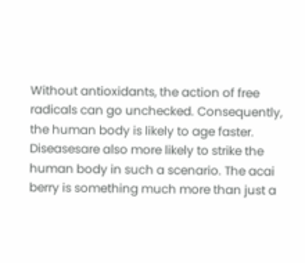Without antioxidants, the action of free radicals can go unchecked. Consequently, the human body is likely to age faster. Diseasesare also more likely to strike the human body in such a scenario. The acai berry is something much more than just a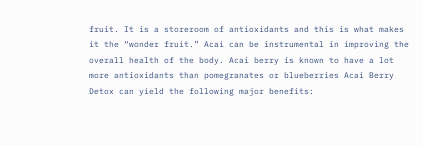fruit. It is a storeroom of antioxidants and this is what makes it the “wonder fruit.” Acai can be instrumental in improving the overall health of the body. Acai berry is known to have a lot more antioxidants than pomegranates or blueberries Acai Berry Detox can yield the following major benefits: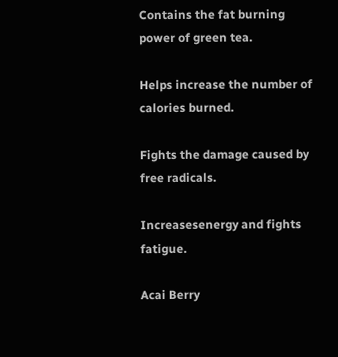Contains the fat burning power of green tea.

Helps increase the number of calories burned.

Fights the damage caused by free radicals.

Increasesenergy and fights fatigue.

Acai Berry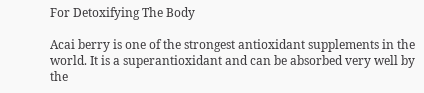For Detoxifying The Body

Acai berry is one of the strongest antioxidant supplements in the world. It is a superantioxidant and can be absorbed very well by the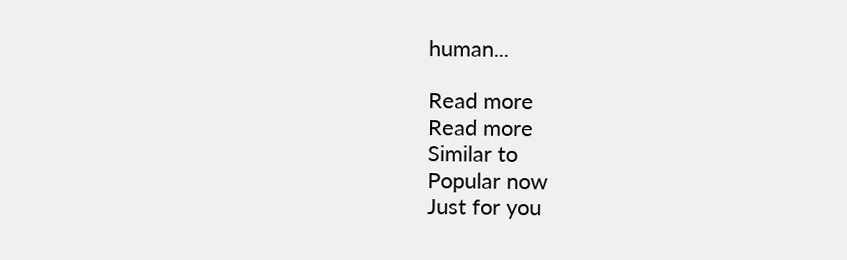human...

Read more
Read more
Similar to
Popular now
Just for you